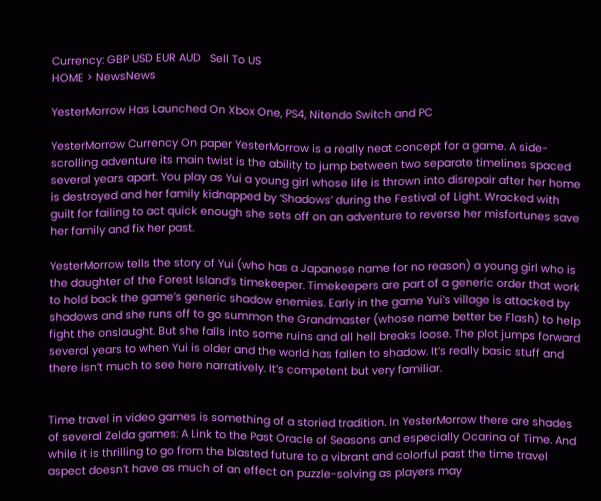Currency: GBP USD EUR AUD   Sell To US
HOME > NewsNews

YesterMorrow Has Launched On Xbox One, PS4, Nitendo Switch and PC

YesterMorrow Currency On paper YesterMorrow is a really neat concept for a game. A side-scrolling adventure its main twist is the ability to jump between two separate timelines spaced several years apart. You play as Yui a young girl whose life is thrown into disrepair after her home is destroyed and her family kidnapped by ‘Shadows’ during the Festival of Light. Wracked with guilt for failing to act quick enough she sets off on an adventure to reverse her misfortunes save her family and fix her past.

YesterMorrow tells the story of Yui (who has a Japanese name for no reason) a young girl who is the daughter of the Forest Island’s timekeeper. Timekeepers are part of a generic order that work to hold back the game’s generic shadow enemies. Early in the game Yui’s village is attacked by shadows and she runs off to go summon the Grandmaster (whose name better be Flash) to help fight the onslaught. But she falls into some ruins and all hell breaks loose. The plot jumps forward several years to when Yui is older and the world has fallen to shadow. It’s really basic stuff and there isn’t much to see here narratively. It’s competent but very familiar.


Time travel in video games is something of a storied tradition. In YesterMorrow there are shades of several Zelda games: A Link to the Past Oracle of Seasons and especially Ocarina of Time. And while it is thrilling to go from the blasted future to a vibrant and colorful past the time travel aspect doesn’t have as much of an effect on puzzle-solving as players may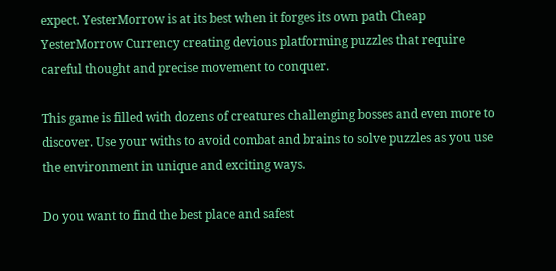expect. YesterMorrow is at its best when it forges its own path Cheap YesterMorrow Currency creating devious platforming puzzles that require careful thought and precise movement to conquer.

This game is filled with dozens of creatures challenging bosses and even more to discover. Use your withs to avoid combat and brains to solve puzzles as you use the environment in unique and exciting ways.

Do you want to find the best place and safest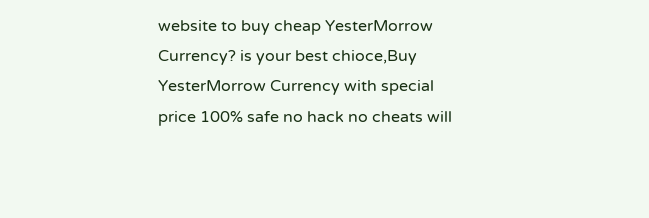website to buy cheap YesterMorrow Currency? is your best chioce,Buy YesterMorrow Currency with special price 100% safe no hack no cheats will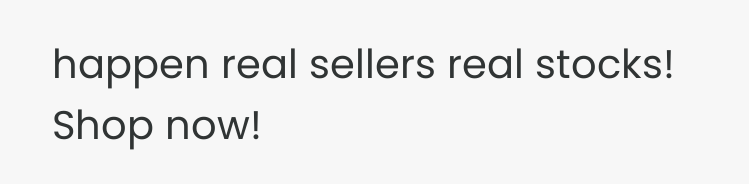happen real sellers real stocks! Shop now!